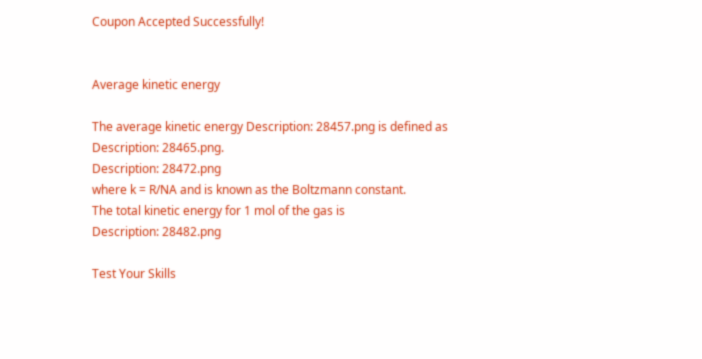Coupon Accepted Successfully!


Average kinetic energy

The average kinetic energy Description: 28457.png is defined as Description: 28465.png.
Description: 28472.png
where k = R/NA and is known as the Boltzmann constant.
The total kinetic energy for 1 mol of the gas is
Description: 28482.png

Test Your Skills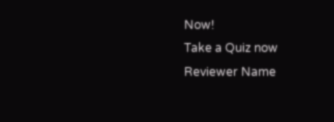Now!
Take a Quiz now
Reviewer Name